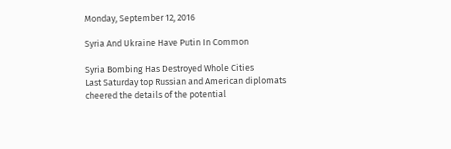Monday, September 12, 2016

Syria And Ukraine Have Putin In Common

Syria Bombing Has Destroyed Whole Cities
Last Saturday top Russian and American diplomats cheered the details of the potential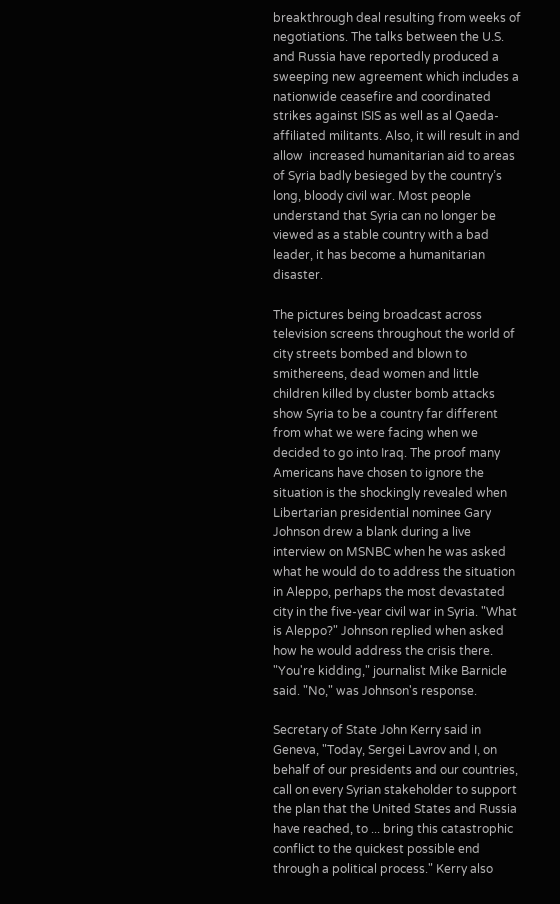breakthrough deal resulting from weeks of negotiations. The talks between the U.S. and Russia have reportedly produced a sweeping new agreement which includes a nationwide ceasefire and coordinated strikes against ISIS as well as al Qaeda-affiliated militants. Also, it will result in and allow  increased humanitarian aid to areas of Syria badly besieged by the country’s long, bloody civil war. Most people understand that Syria can no longer be viewed as a stable country with a bad leader, it has become a humanitarian disaster.

The pictures being broadcast across television screens throughout the world of city streets bombed and blown to smithereens, dead women and little children killed by cluster bomb attacks show Syria to be a country far different from what we were facing when we decided to go into Iraq. The proof many Americans have chosen to ignore the situation is the shockingly revealed when Libertarian presidential nominee Gary Johnson drew a blank during a live interview on MSNBC when he was asked what he would do to address the situation in Aleppo, perhaps the most devastated city in the five-year civil war in Syria. "What is Aleppo?" Johnson replied when asked how he would address the crisis there. "You're kidding," journalist Mike Barnicle said. "No," was Johnson's response.

Secretary of State John Kerry said in Geneva, "Today, Sergei Lavrov and I, on behalf of our presidents and our countries, call on every Syrian stakeholder to support the plan that the United States and Russia have reached, to ... bring this catastrophic conflict to the quickest possible end through a political process." Kerry also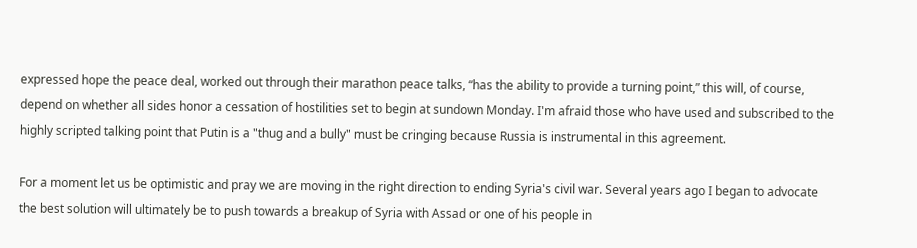expressed hope the peace deal, worked out through their marathon peace talks, “has the ability to provide a turning point,” this will, of course, depend on whether all sides honor a cessation of hostilities set to begin at sundown Monday. I'm afraid those who have used and subscribed to the highly scripted talking point that Putin is a "thug and a bully" must be cringing because Russia is instrumental in this agreement.

For a moment let us be optimistic and pray we are moving in the right direction to ending Syria's civil war. Several years ago I began to advocate the best solution will ultimately be to push towards a breakup of Syria with Assad or one of his people in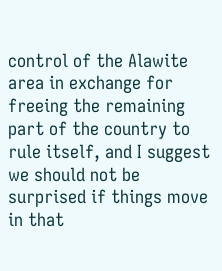control of the Alawite area in exchange for freeing the remaining part of the country to rule itself, and I suggest we should not be surprised if things move in that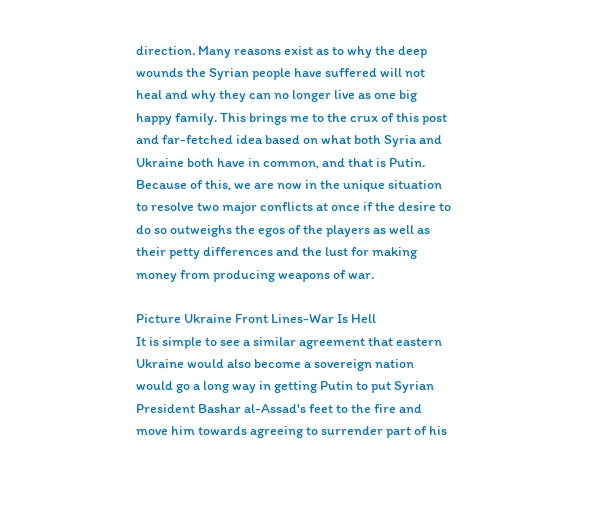direction. Many reasons exist as to why the deep wounds the Syrian people have suffered will not heal and why they can no longer live as one big happy family. This brings me to the crux of this post and far-fetched idea based on what both Syria and Ukraine both have in common, and that is Putin. Because of this, we are now in the unique situation to resolve two major conflicts at once if the desire to do so outweighs the egos of the players as well as their petty differences and the lust for making money from producing weapons of war.

Picture Ukraine Front Lines-War Is Hell
It is simple to see a similar agreement that eastern Ukraine would also become a sovereign nation would go a long way in getting Putin to put Syrian President Bashar al-Assad's feet to the fire and move him towards agreeing to surrender part of his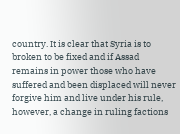country. It is clear that Syria is to broken to be fixed and if Assad remains in power those who have suffered and been displaced will never forgive him and live under his rule, however, a change in ruling factions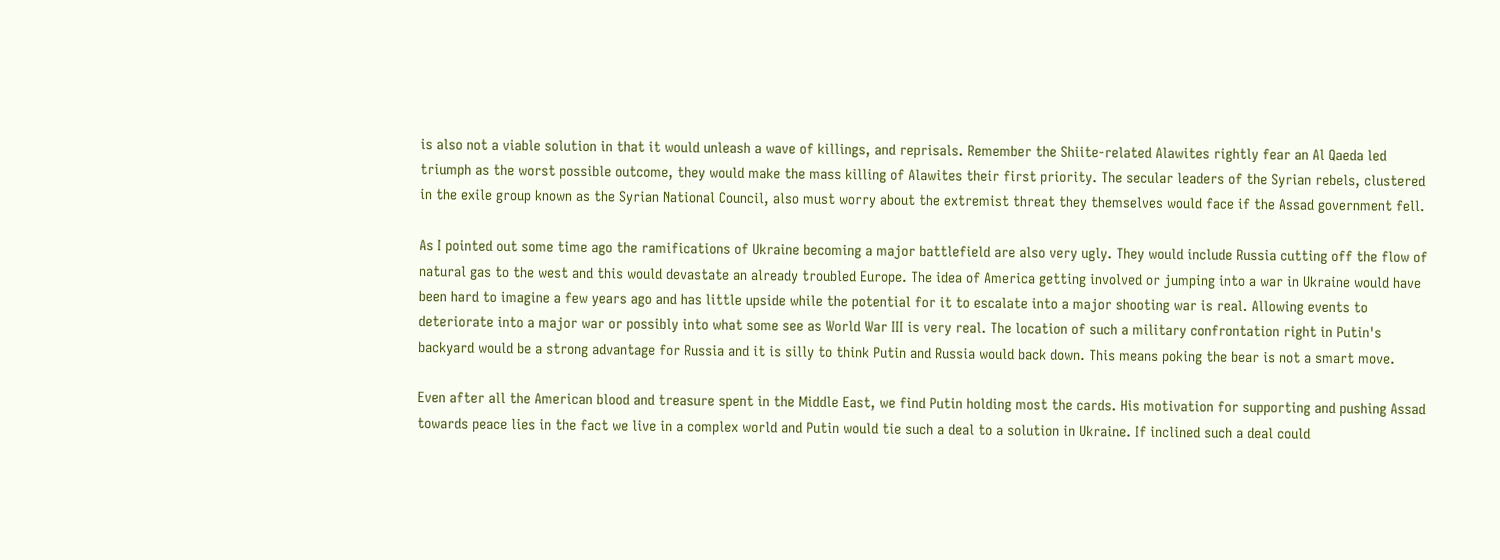is also not a viable solution in that it would unleash a wave of killings, and reprisals. Remember the Shiite-related Alawites rightly fear an Al Qaeda led triumph as the worst possible outcome, they would make the mass killing of Alawites their first priority. The secular leaders of the Syrian rebels, clustered in the exile group known as the Syrian National Council, also must worry about the extremist threat they themselves would face if the Assad government fell.

As I pointed out some time ago the ramifications of Ukraine becoming a major battlefield are also very ugly. They would include Russia cutting off the flow of natural gas to the west and this would devastate an already troubled Europe. The idea of America getting involved or jumping into a war in Ukraine would have been hard to imagine a few years ago and has little upside while the potential for it to escalate into a major shooting war is real. Allowing events to deteriorate into a major war or possibly into what some see as World War III is very real. The location of such a military confrontation right in Putin's backyard would be a strong advantage for Russia and it is silly to think Putin and Russia would back down. This means poking the bear is not a smart move.

Even after all the American blood and treasure spent in the Middle East, we find Putin holding most the cards. His motivation for supporting and pushing Assad towards peace lies in the fact we live in a complex world and Putin would tie such a deal to a solution in Ukraine. If inclined such a deal could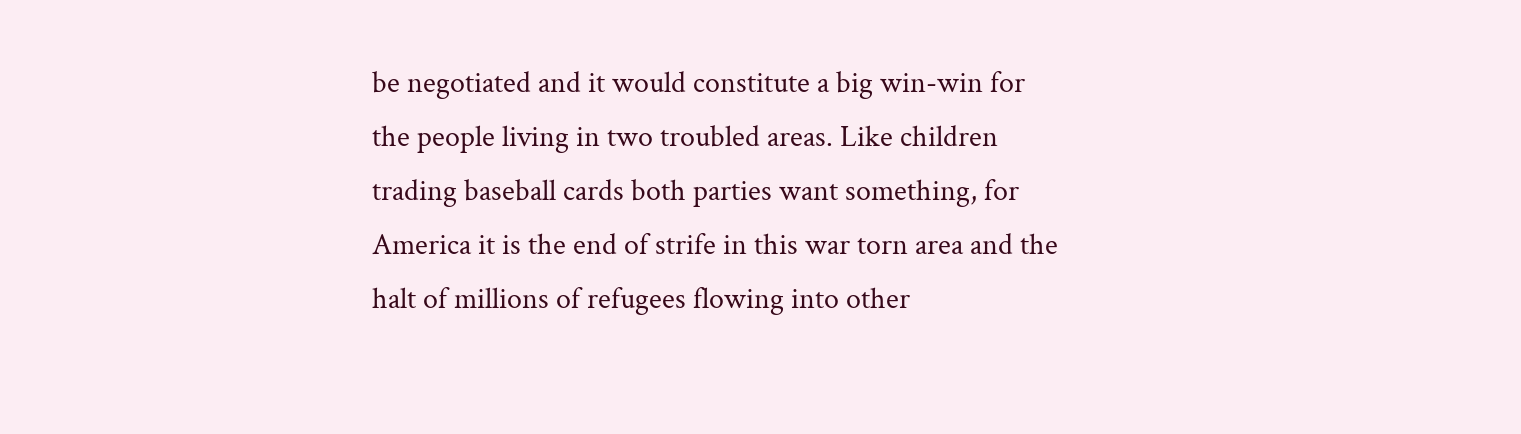be negotiated and it would constitute a big win-win for the people living in two troubled areas. Like children trading baseball cards both parties want something, for America it is the end of strife in this war torn area and the halt of millions of refugees flowing into other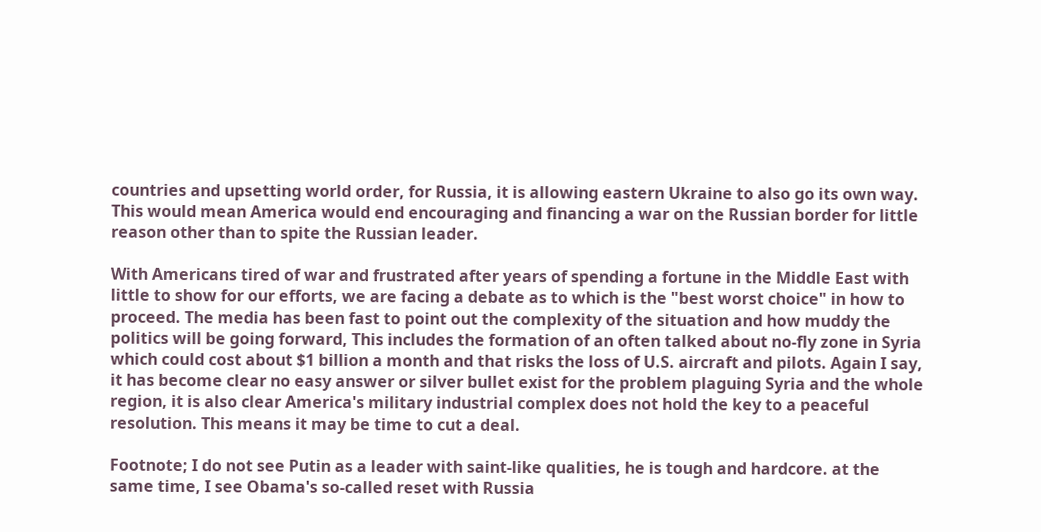countries and upsetting world order, for Russia, it is allowing eastern Ukraine to also go its own way. This would mean America would end encouraging and financing a war on the Russian border for little reason other than to spite the Russian leader.

With Americans tired of war and frustrated after years of spending a fortune in the Middle East with little to show for our efforts, we are facing a debate as to which is the "best worst choice" in how to proceed. The media has been fast to point out the complexity of the situation and how muddy the politics will be going forward, This includes the formation of an often talked about no-fly zone in Syria which could cost about $1 billion a month and that risks the loss of U.S. aircraft and pilots. Again I say, it has become clear no easy answer or silver bullet exist for the problem plaguing Syria and the whole region, it is also clear America's military industrial complex does not hold the key to a peaceful resolution. This means it may be time to cut a deal.

Footnote; I do not see Putin as a leader with saint-like qualities, he is tough and hardcore. at the same time, I see Obama's so-called reset with Russia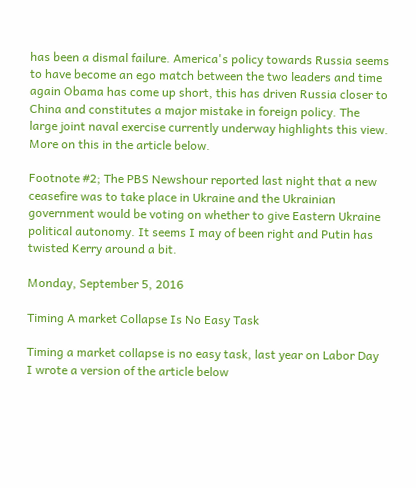has been a dismal failure. America's policy towards Russia seems to have become an ego match between the two leaders and time again Obama has come up short, this has driven Russia closer to China and constitutes a major mistake in foreign policy. The large joint naval exercise currently underway highlights this view. More on this in the article below.

Footnote #2; The PBS Newshour reported last night that a new ceasefire was to take place in Ukraine and the Ukrainian government would be voting on whether to give Eastern Ukraine political autonomy. It seems I may of been right and Putin has twisted Kerry around a bit.

Monday, September 5, 2016

Timing A market Collapse Is No Easy Task

Timing a market collapse is no easy task, last year on Labor Day I wrote a version of the article below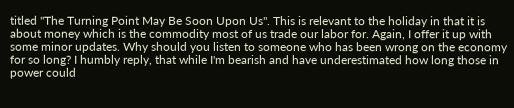titled "The Turning Point May Be Soon Upon Us". This is relevant to the holiday in that it is about money which is the commodity most of us trade our labor for. Again, I offer it up with some minor updates. Why should you listen to someone who has been wrong on the economy for so long? I humbly reply, that while I'm bearish and have underestimated how long those in power could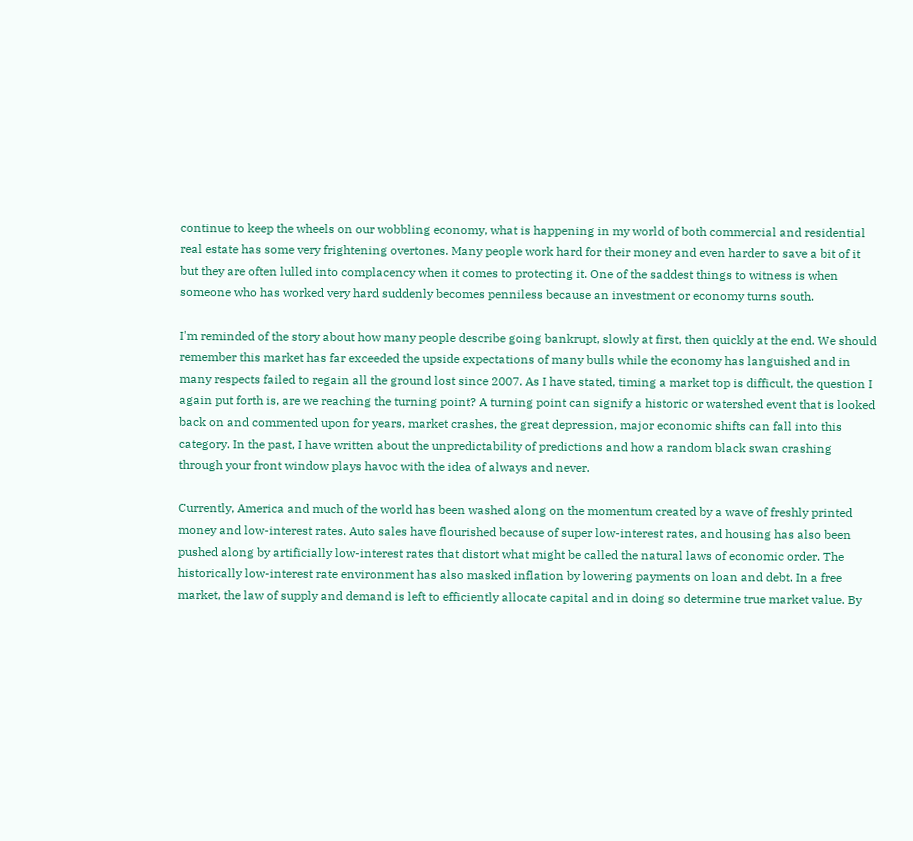continue to keep the wheels on our wobbling economy, what is happening in my world of both commercial and residential real estate has some very frightening overtones. Many people work hard for their money and even harder to save a bit of it but they are often lulled into complacency when it comes to protecting it. One of the saddest things to witness is when someone who has worked very hard suddenly becomes penniless because an investment or economy turns south.

I'm reminded of the story about how many people describe going bankrupt, slowly at first, then quickly at the end. We should remember this market has far exceeded the upside expectations of many bulls while the economy has languished and in many respects failed to regain all the ground lost since 2007. As I have stated, timing a market top is difficult, the question I again put forth is, are we reaching the turning point? A turning point can signify a historic or watershed event that is looked back on and commented upon for years, market crashes, the great depression, major economic shifts can fall into this category. In the past, I have written about the unpredictability of predictions and how a random black swan crashing through your front window plays havoc with the idea of always and never.

Currently, America and much of the world has been washed along on the momentum created by a wave of freshly printed money and low-interest rates. Auto sales have flourished because of super low-interest rates, and housing has also been pushed along by artificially low-interest rates that distort what might be called the natural laws of economic order. The historically low-interest rate environment has also masked inflation by lowering payments on loan and debt. In a free market, the law of supply and demand is left to efficiently allocate capital and in doing so determine true market value. By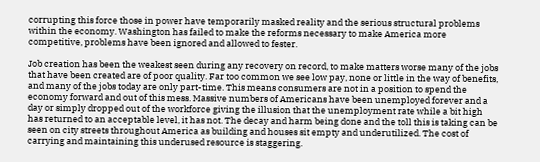corrupting this force those in power have temporarily masked reality and the serious structural problems within the economy. Washington has failed to make the reforms necessary to make America more competitive, problems have been ignored and allowed to fester.

Job creation has been the weakest seen during any recovery on record, to make matters worse many of the jobs that have been created are of poor quality. Far too common we see low pay, none or little in the way of benefits, and many of the jobs today are only part-time. This means consumers are not in a position to spend the economy forward and out of this mess. Massive numbers of Americans have been unemployed forever and a day or simply dropped out of the workforce giving the illusion that the unemployment rate while a bit high has returned to an acceptable level, it has not. The decay and harm being done and the toll this is taking can be seen on city streets throughout America as building and houses sit empty and underutilized. The cost of carrying and maintaining this underused resource is staggering.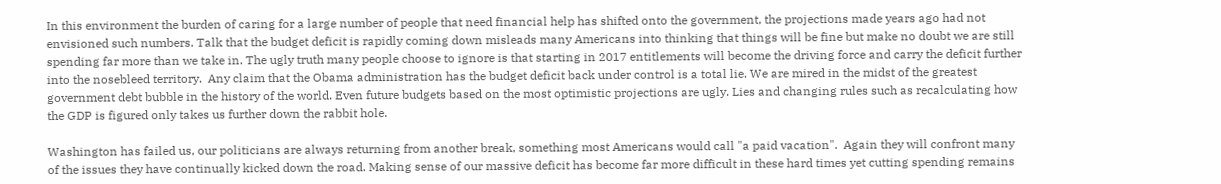In this environment the burden of caring for a large number of people that need financial help has shifted onto the government, the projections made years ago had not envisioned such numbers. Talk that the budget deficit is rapidly coming down misleads many Americans into thinking that things will be fine but make no doubt we are still spending far more than we take in. The ugly truth many people choose to ignore is that starting in 2017 entitlements will become the driving force and carry the deficit further into the nosebleed territory.  Any claim that the Obama administration has the budget deficit back under control is a total lie. We are mired in the midst of the greatest government debt bubble in the history of the world. Even future budgets based on the most optimistic projections are ugly. Lies and changing rules such as recalculating how the GDP is figured only takes us further down the rabbit hole.

Washington has failed us, our politicians are always returning from another break, something most Americans would call "a paid vacation".  Again they will confront many of the issues they have continually kicked down the road. Making sense of our massive deficit has become far more difficult in these hard times yet cutting spending remains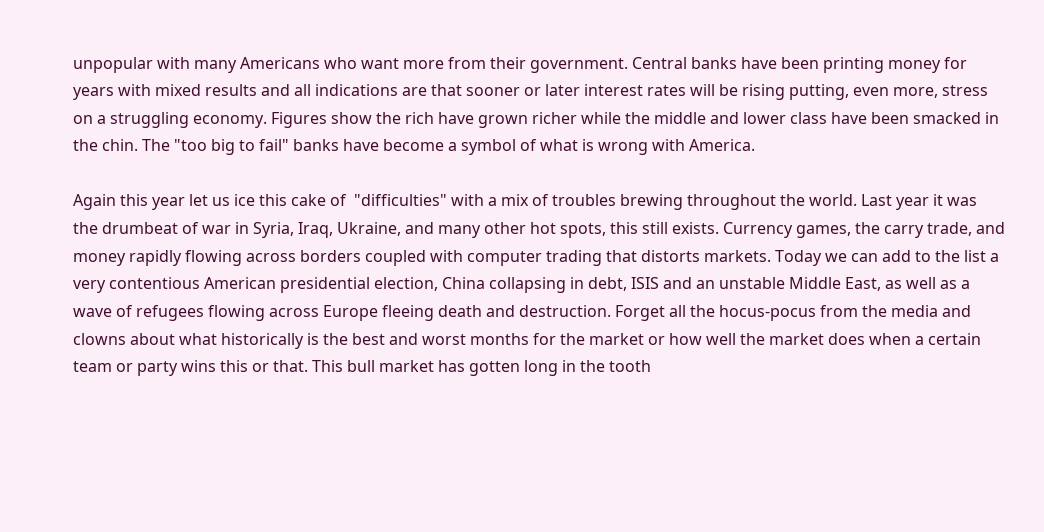unpopular with many Americans who want more from their government. Central banks have been printing money for years with mixed results and all indications are that sooner or later interest rates will be rising putting, even more, stress on a struggling economy. Figures show the rich have grown richer while the middle and lower class have been smacked in the chin. The "too big to fail" banks have become a symbol of what is wrong with America.

Again this year let us ice this cake of  "difficulties" with a mix of troubles brewing throughout the world. Last year it was the drumbeat of war in Syria, Iraq, Ukraine, and many other hot spots, this still exists. Currency games, the carry trade, and money rapidly flowing across borders coupled with computer trading that distorts markets. Today we can add to the list a very contentious American presidential election, China collapsing in debt, ISIS and an unstable Middle East, as well as a wave of refugees flowing across Europe fleeing death and destruction. Forget all the hocus-pocus from the media and clowns about what historically is the best and worst months for the market or how well the market does when a certain team or party wins this or that. This bull market has gotten long in the tooth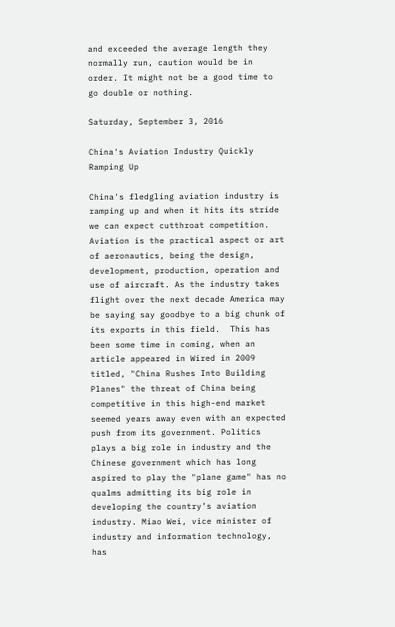and exceeded the average length they normally run, caution would be in order. It might not be a good time to go double or nothing.

Saturday, September 3, 2016

China's Aviation Industry Quickly Ramping Up

China's fledgling aviation industry is ramping up and when it hits its stride we can expect cutthroat competition. Aviation is the practical aspect or art of aeronautics, being the design, development, production, operation and use of aircraft. As the industry takes flight over the next decade America may be saying say goodbye to a big chunk of its exports in this field.  This has been some time in coming, when an article appeared in Wired in 2009 titled, "China Rushes Into Building Planes" the threat of China being competitive in this high-end market seemed years away even with an expected  push from its government. Politics plays a big role in industry and the Chinese government which has long aspired to play the "plane game" has no qualms admitting its big role in developing the country’s aviation industry. Miao Wei, vice minister of industry and information technology, has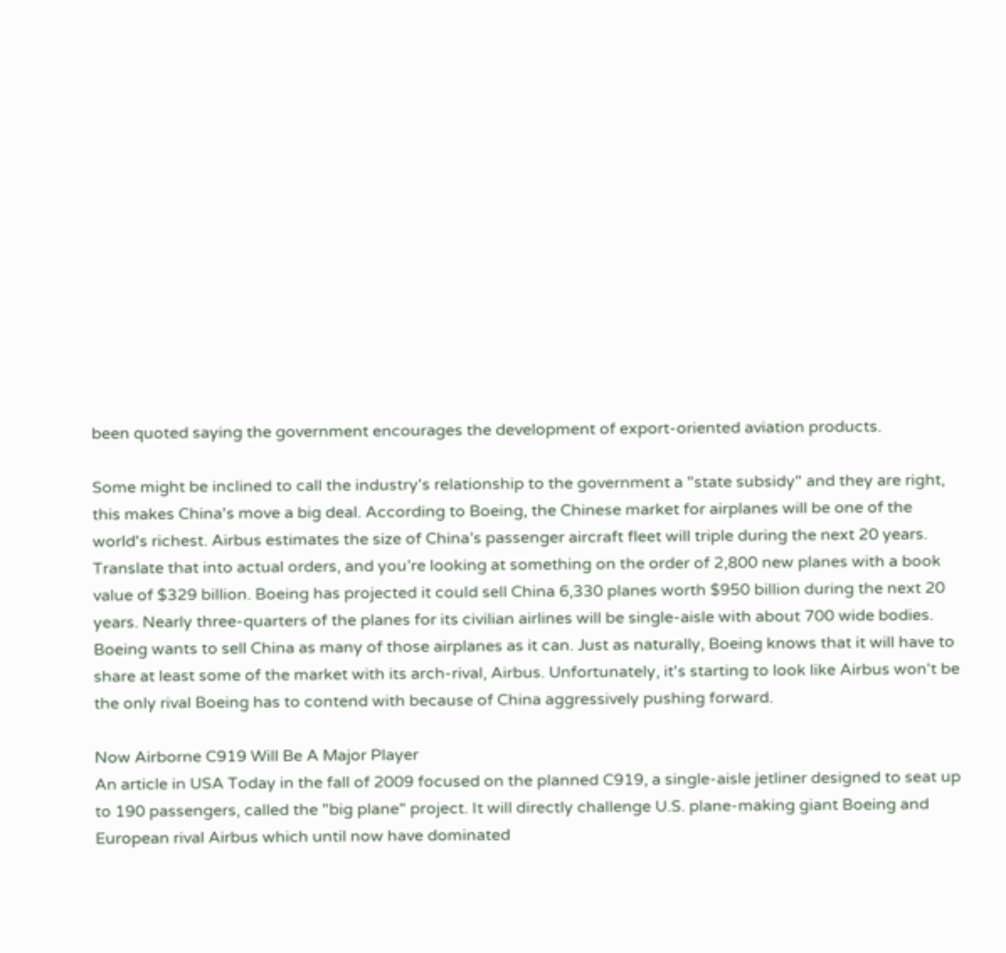been quoted saying the government encourages the development of export-oriented aviation products.

Some might be inclined to call the industry's relationship to the government a "state subsidy" and they are right, this makes China's move a big deal. According to Boeing, the Chinese market for airplanes will be one of the world's richest. Airbus estimates the size of China’s passenger aircraft fleet will triple during the next 20 years. Translate that into actual orders, and you’re looking at something on the order of 2,800 new planes with a book value of $329 billion. Boeing has projected it could sell China 6,330 planes worth $950 billion during the next 20 years. Nearly three-quarters of the planes for its civilian airlines will be single-aisle with about 700 wide bodies. Boeing wants to sell China as many of those airplanes as it can. Just as naturally, Boeing knows that it will have to share at least some of the market with its arch-rival, Airbus. Unfortunately, it's starting to look like Airbus won't be the only rival Boeing has to contend with because of China aggressively pushing forward.

Now Airborne C919 Will Be A Major Player
An article in USA Today in the fall of 2009 focused on the planned C919, a single-aisle jetliner designed to seat up to 190 passengers, called the "big plane" project. It will directly challenge U.S. plane-making giant Boeing and European rival Airbus which until now have dominated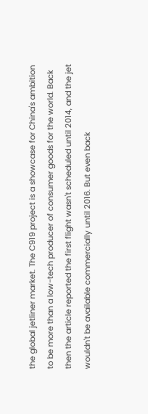the global jetliner market. The C919 project is a showcase for China's ambition to be more than a low-tech producer of consumer goods for the world. Back then the article reported the first flight wasn't scheduled until 2014, and the jet wouldn't be available commercially until 2016. But even back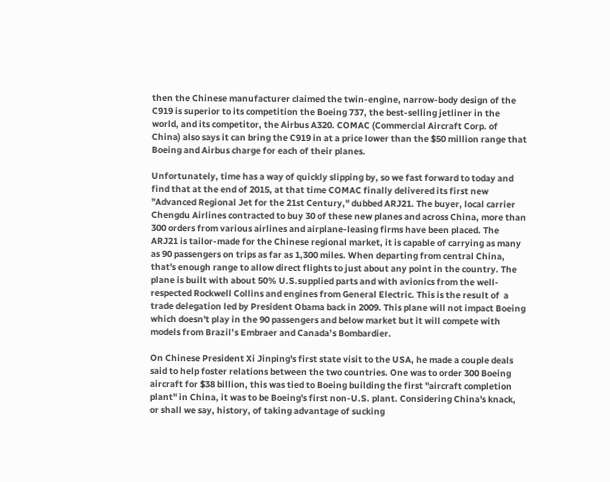then the Chinese manufacturer claimed the twin-engine, narrow-body design of the C919 is superior to its competition the Boeing 737, the best-selling jetliner in the world, and its competitor, the Airbus A320. COMAC (Commercial Aircraft Corp. of China) also says it can bring the C919 in at a price lower than the $50 million range that Boeing and Airbus charge for each of their planes.

Unfortunately, time has a way of quickly slipping by, so we fast forward to today and find that at the end of 2015, at that time COMAC finally delivered its first new "Advanced Regional Jet for the 21st Century," dubbed ARJ21. The buyer, local carrier Chengdu Airlines contracted to buy 30 of these new planes and across China, more than 300 orders from various airlines and airplane-leasing firms have been placed. The ARJ21 is tailor-made for the Chinese regional market, it is capable of carrying as many as 90 passengers on trips as far as 1,300 miles. When departing from central China, that's enough range to allow direct flights to just about any point in the country. The plane is built with about 50% U.S.supplied parts and with avionics from the well-respected Rockwell Collins and engines from General Electric. This is the result of  a trade delegation led by President Obama back in 2009. This plane will not impact Boeing which doesn't play in the 90 passengers and below market but it will compete with models from Brazil’s Embraer and Canada’s Bombardier.

On Chinese President Xi Jinping's first state visit to the USA, he made a couple deals said to help foster relations between the two countries. One was to order 300 Boeing aircraft for $38 billion, this was tied to Boeing building the first "aircraft completion plant" in China, it was to be Boeing's first non-U.S. plant. Considering China's knack, or shall we say, history, of taking advantage of sucking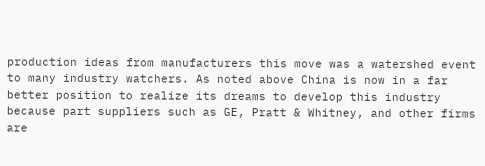production ideas from manufacturers this move was a watershed event to many industry watchers. As noted above China is now in a far better position to realize its dreams to develop this industry because part suppliers such as GE, Pratt & Whitney, and other firms are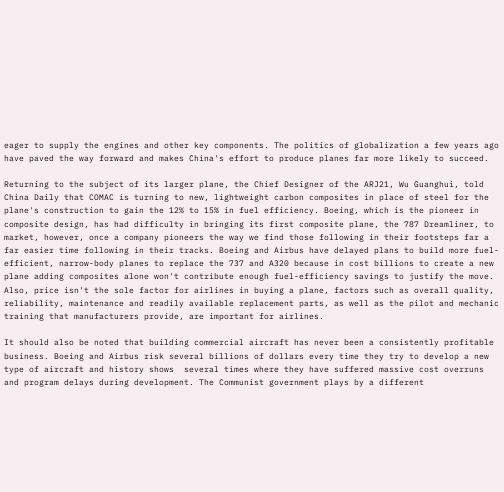eager to supply the engines and other key components. The politics of globalization a few years ago have paved the way forward and makes China's effort to produce planes far more likely to succeed.

Returning to the subject of its larger plane, the Chief Designer of the ARJ21, Wu Guanghui, told China Daily that COMAC is turning to new, lightweight carbon composites in place of steel for the plane's construction to gain the 12% to 15% in fuel efficiency. Boeing, which is the pioneer in composite design, has had difficulty in bringing its first composite plane, the 787 Dreamliner, to market, however, once a company pioneers the way we find those following in their footsteps far a far easier time following in their tracks. Boeing and Airbus have delayed plans to build more fuel-efficient, narrow-body planes to replace the 737 and A320 because in cost billions to create a new plane adding composites alone won't contribute enough fuel-efficiency savings to justify the move. Also, price isn't the sole factor for airlines in buying a plane, factors such as overall quality, reliability, maintenance and readily available replacement parts, as well as the pilot and mechanic training that manufacturers provide, are important for airlines.

It should also be noted that building commercial aircraft has never been a consistently profitable business. Boeing and Airbus risk several billions of dollars every time they try to develop a new type of aircraft and history shows  several times where they have suffered massive cost overruns and program delays during development. The Communist government plays by a different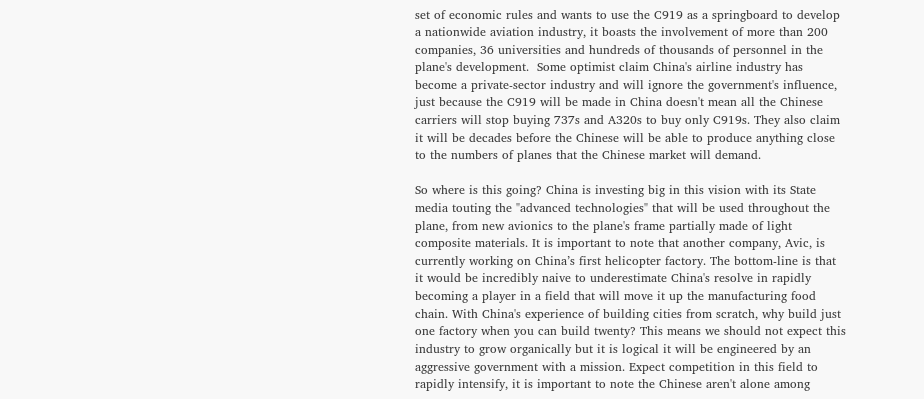set of economic rules and wants to use the C919 as a springboard to develop a nationwide aviation industry, it boasts the involvement of more than 200 companies, 36 universities and hundreds of thousands of personnel in the plane's development.  Some optimist claim China's airline industry has become a private-sector industry and will ignore the government's influence, just because the C919 will be made in China doesn't mean all the Chinese carriers will stop buying 737s and A320s to buy only C919s. They also claim it will be decades before the Chinese will be able to produce anything close to the numbers of planes that the Chinese market will demand.

So where is this going? China is investing big in this vision with its State media touting the "advanced technologies" that will be used throughout the plane, from new avionics to the plane's frame partially made of light composite materials. It is important to note that another company, Avic, is currently working on China’s first helicopter factory. The bottom-line is that it would be incredibly naive to underestimate China's resolve in rapidly becoming a player in a field that will move it up the manufacturing food chain. With China's experience of building cities from scratch, why build just one factory when you can build twenty? This means we should not expect this industry to grow organically but it is logical it will be engineered by an aggressive government with a mission. Expect competition in this field to rapidly intensify, it is important to note the Chinese aren't alone among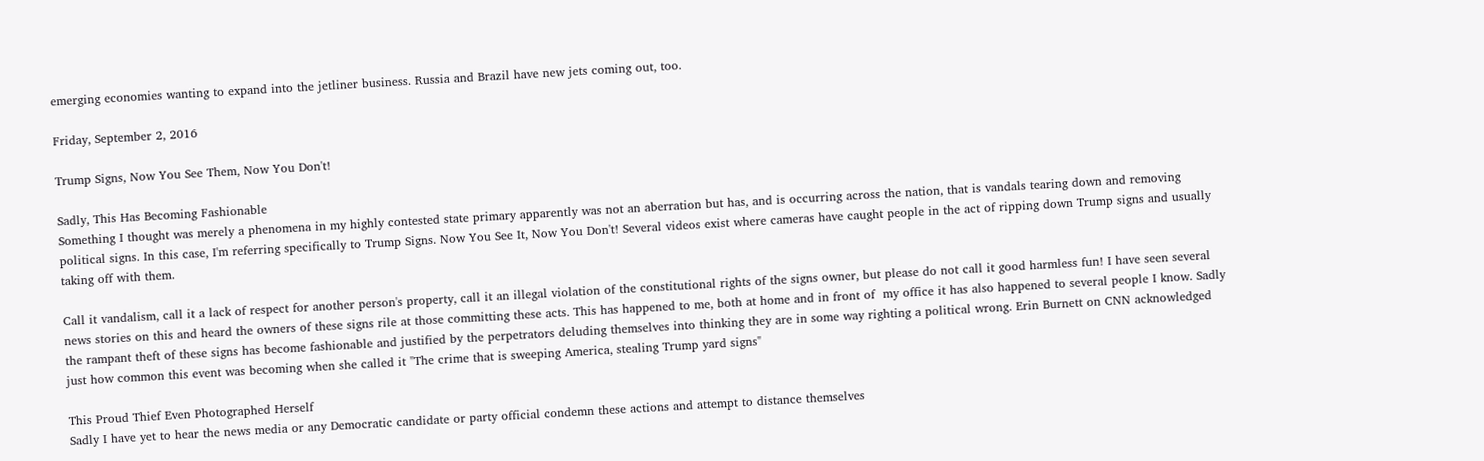emerging economies wanting to expand into the jetliner business. Russia and Brazil have new jets coming out, too.

Friday, September 2, 2016

Trump Signs, Now You See Them, Now You Don't!

Sadly, This Has Becoming Fashionable
Something I thought was merely a phenomena in my highly contested state primary apparently was not an aberration but has, and is occurring across the nation, that is vandals tearing down and removing political signs. In this case, I'm referring specifically to Trump Signs. Now You See It, Now You Don't! Several videos exist where cameras have caught people in the act of ripping down Trump signs and usually taking off with them.

Call it vandalism, call it a lack of respect for another person's property, call it an illegal violation of the constitutional rights of the signs owner, but please do not call it good harmless fun! I have seen several news stories on this and heard the owners of these signs rile at those committing these acts. This has happened to me, both at home and in front of  my office it has also happened to several people I know. Sadly the rampant theft of these signs has become fashionable and justified by the perpetrators deluding themselves into thinking they are in some way righting a political wrong. Erin Burnett on CNN acknowledged just how common this event was becoming when she called it "The crime that is sweeping America, stealing Trump yard signs"

This Proud Thief Even Photographed Herself
Sadly I have yet to hear the news media or any Democratic candidate or party official condemn these actions and attempt to distance themselves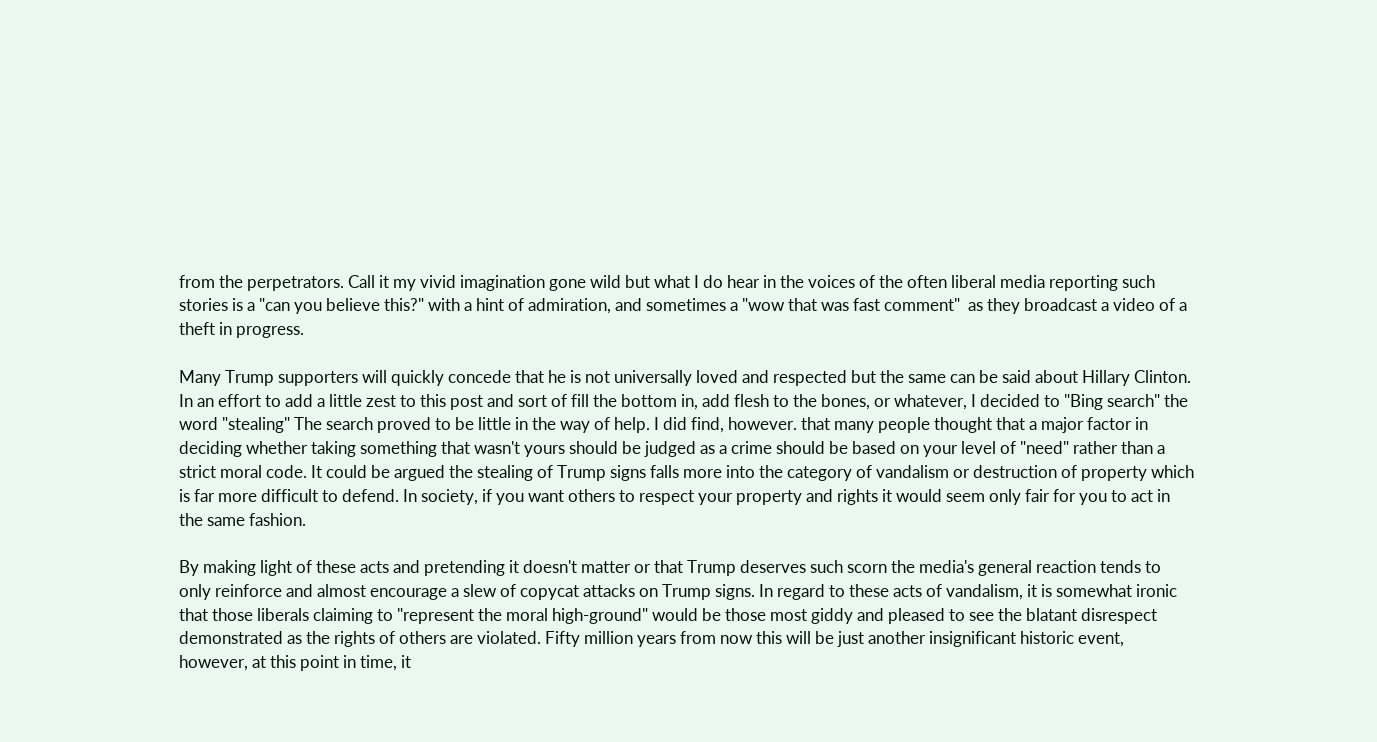from the perpetrators. Call it my vivid imagination gone wild but what I do hear in the voices of the often liberal media reporting such stories is a "can you believe this?" with a hint of admiration, and sometimes a "wow that was fast comment"  as they broadcast a video of a theft in progress.

Many Trump supporters will quickly concede that he is not universally loved and respected but the same can be said about Hillary Clinton. In an effort to add a little zest to this post and sort of fill the bottom in, add flesh to the bones, or whatever, I decided to "Bing search" the word "stealing" The search proved to be little in the way of help. I did find, however. that many people thought that a major factor in deciding whether taking something that wasn't yours should be judged as a crime should be based on your level of "need" rather than a strict moral code. It could be argued the stealing of Trump signs falls more into the category of vandalism or destruction of property which is far more difficult to defend. In society, if you want others to respect your property and rights it would seem only fair for you to act in the same fashion.

By making light of these acts and pretending it doesn't matter or that Trump deserves such scorn the media's general reaction tends to only reinforce and almost encourage a slew of copycat attacks on Trump signs. In regard to these acts of vandalism, it is somewhat ironic that those liberals claiming to "represent the moral high-ground" would be those most giddy and pleased to see the blatant disrespect demonstrated as the rights of others are violated. Fifty million years from now this will be just another insignificant historic event, however, at this point in time, it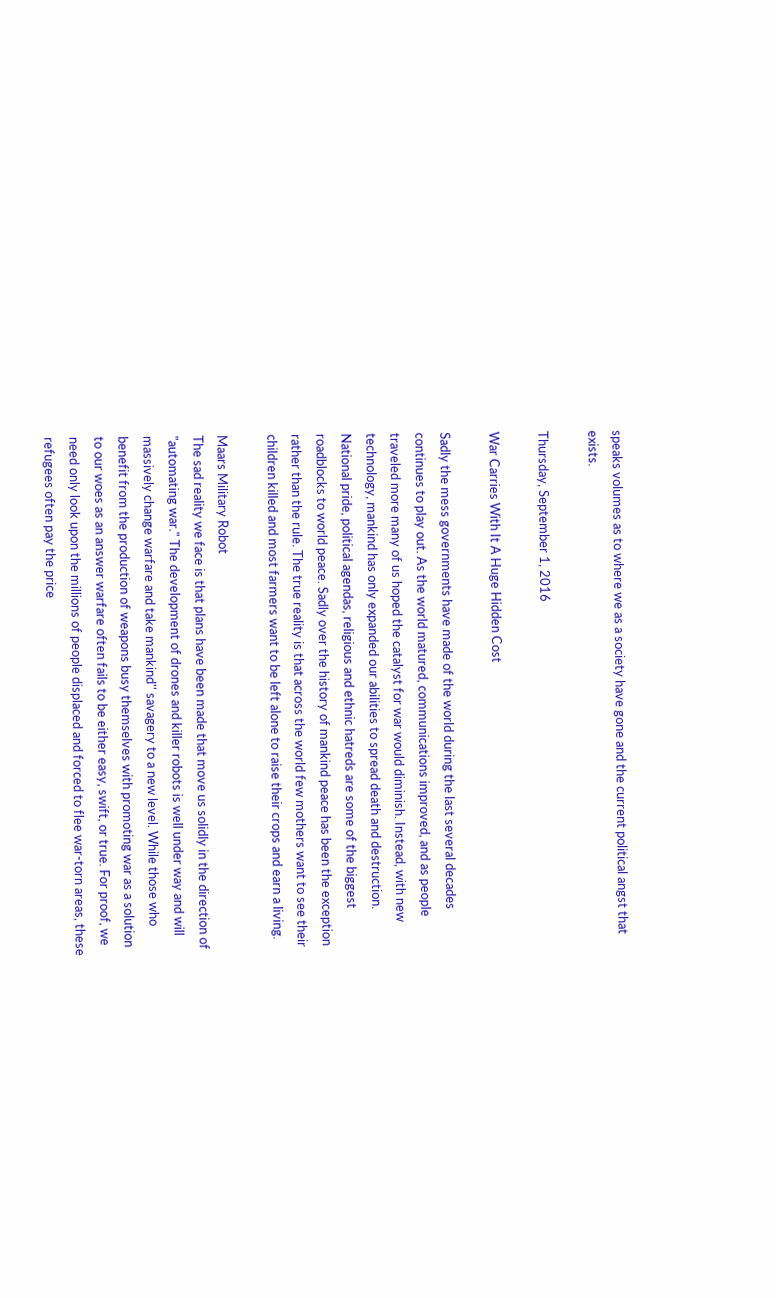speaks volumes as to where we as a society have gone and the current political angst that exists.

Thursday, September 1, 2016

War Carries With It A Huge Hidden Cost

Sadly the mess governments have made of the world during the last several decades continues to play out. As the world matured, communications improved, and as people traveled more many of us hoped the catalyst for war would diminish. Instead, with new technology, mankind has only expanded our abilities to spread death and destruction. National pride, political agendas, religious and ethnic hatreds are some of the biggest roadblocks to world peace. Sadly over the history of mankind peace has been the exception rather than the rule. The true reality is that across the world few mothers want to see their children killed and most farmers want to be left alone to raise their crops and earn a living.

Maars Military Robot
The sad reality we face is that plans have been made that move us solidly in the direction of "automating war." The development of drones and killer robots is well under way and will massively change warfare and take mankind'' savagery to a new level. While those who benefit from the production of weapons busy themselves with promoting war as a solution to our woes as an answer warfare often fails to be either easy, swift, or true. For proof, we need only look upon the millions of people displaced and forced to flee war-torn areas, these refugees often pay the price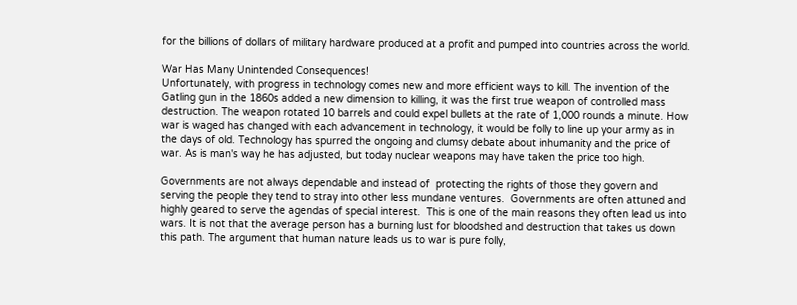for the billions of dollars of military hardware produced at a profit and pumped into countries across the world.

War Has Many Unintended Consequences!
Unfortunately, with progress in technology comes new and more efficient ways to kill. The invention of the Gatling gun in the 1860s added a new dimension to killing, it was the first true weapon of controlled mass destruction. The weapon rotated 10 barrels and could expel bullets at the rate of 1,000 rounds a minute. How war is waged has changed with each advancement in technology, it would be folly to line up your army as in the days of old. Technology has spurred the ongoing and clumsy debate about inhumanity and the price of war. As is man's way he has adjusted, but today nuclear weapons may have taken the price too high.

Governments are not always dependable and instead of  protecting the rights of those they govern and serving the people they tend to stray into other less mundane ventures.  Governments are often attuned and highly geared to serve the agendas of special interest.  This is one of the main reasons they often lead us into wars. It is not that the average person has a burning lust for bloodshed and destruction that takes us down this path. The argument that human nature leads us to war is pure folly,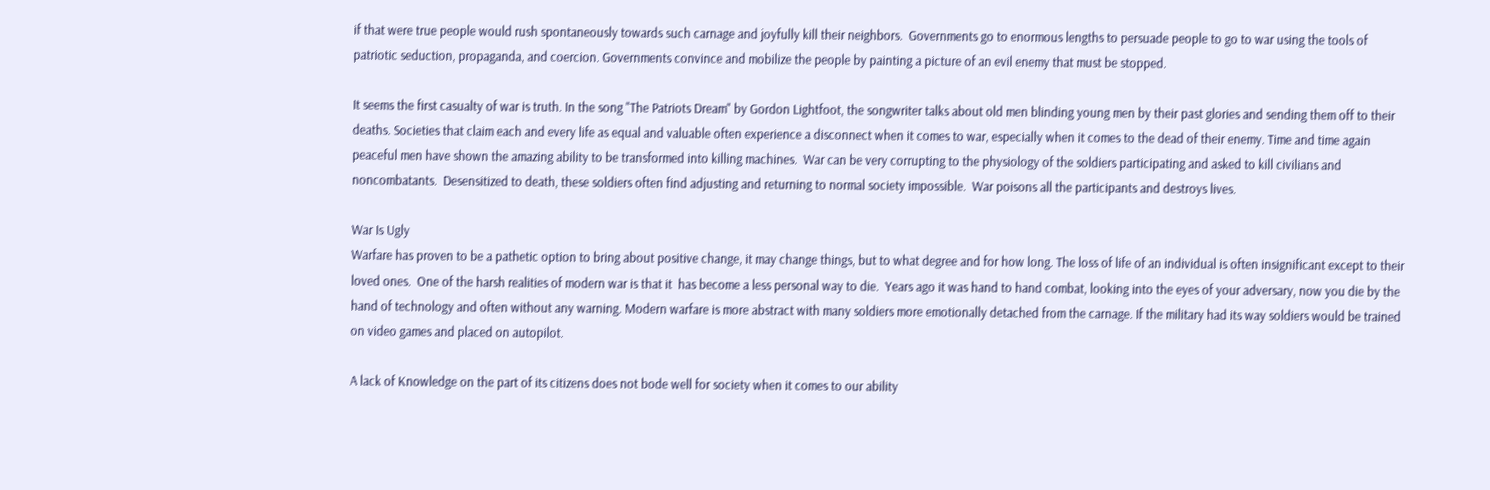if that were true people would rush spontaneously towards such carnage and joyfully kill their neighbors.  Governments go to enormous lengths to persuade people to go to war using the tools of patriotic seduction, propaganda, and coercion. Governments convince and mobilize the people by painting a picture of an evil enemy that must be stopped.

It seems the first casualty of war is truth. In the song "The Patriots Dream" by Gordon Lightfoot, the songwriter talks about old men blinding young men by their past glories and sending them off to their deaths. Societies that claim each and every life as equal and valuable often experience a disconnect when it comes to war, especially when it comes to the dead of their enemy. Time and time again peaceful men have shown the amazing ability to be transformed into killing machines.  War can be very corrupting to the physiology of the soldiers participating and asked to kill civilians and noncombatants.  Desensitized to death, these soldiers often find adjusting and returning to normal society impossible.  War poisons all the participants and destroys lives.

War Is Ugly
Warfare has proven to be a pathetic option to bring about positive change, it may change things, but to what degree and for how long. The loss of life of an individual is often insignificant except to their loved ones.  One of the harsh realities of modern war is that it  has become a less personal way to die.  Years ago it was hand to hand combat, looking into the eyes of your adversary, now you die by the hand of technology and often without any warning. Modern warfare is more abstract with many soldiers more emotionally detached from the carnage. If the military had its way soldiers would be trained on video games and placed on autopilot.

A lack of Knowledge on the part of its citizens does not bode well for society when it comes to our ability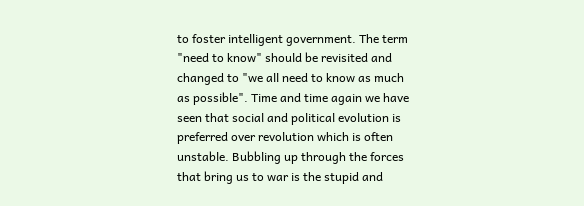to foster intelligent government. The term "need to know" should be revisited and changed to "we all need to know as much as possible". Time and time again we have seen that social and political evolution is preferred over revolution which is often unstable. Bubbling up through the forces that bring us to war is the stupid and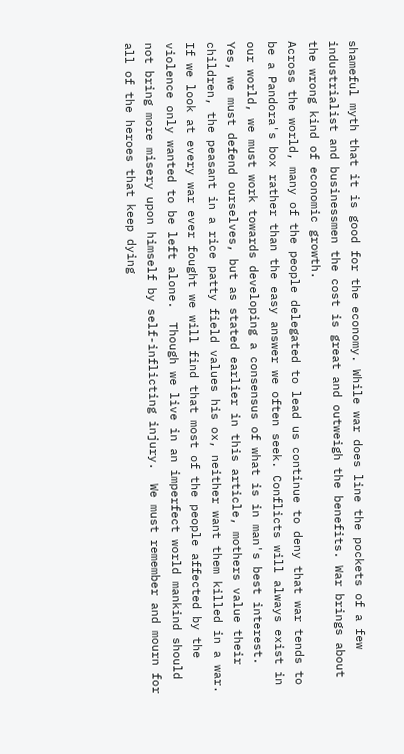shameful myth that it is good for the economy. While war does line the pockets of a few industrialist and businessmen the cost is great and outweigh the benefits. War brings about the wrong kind of economic growth.
Across the world, many of the people delegated to lead us continue to deny that war tends to be a Pandora's box rather than the easy answer we often seek. Conflicts will always exist in our world, we must work towards developing a consensus of what is in man's best interest. Yes, we must defend ourselves, but as stated earlier in this article, mothers value their children, the peasant in a rice patty field values his ox, neither want them killed in a war.  If we look at every war ever fought we will find that most of the people affected by the violence only wanted to be left alone.  Though we live in an imperfect world mankind should not bring more misery upon himself by self-inflicting injury.  We must remember and mourn for all of the heroes that keep dying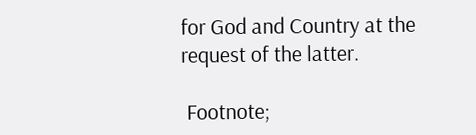for God and Country at the request of the latter.

 Footnote;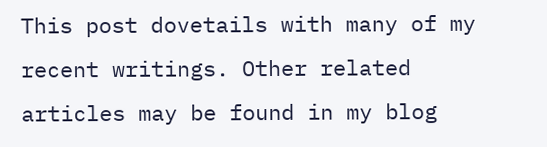This post dovetails with many of my recent writings. Other related articles may be found in my blog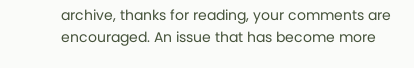archive, thanks for reading, your comments are encouraged. An issue that has become more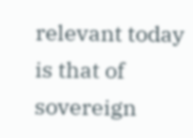relevant today is that of sovereign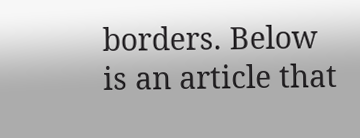borders. Below is an article that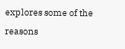explores some of the reasons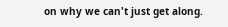on why we can't just get along.